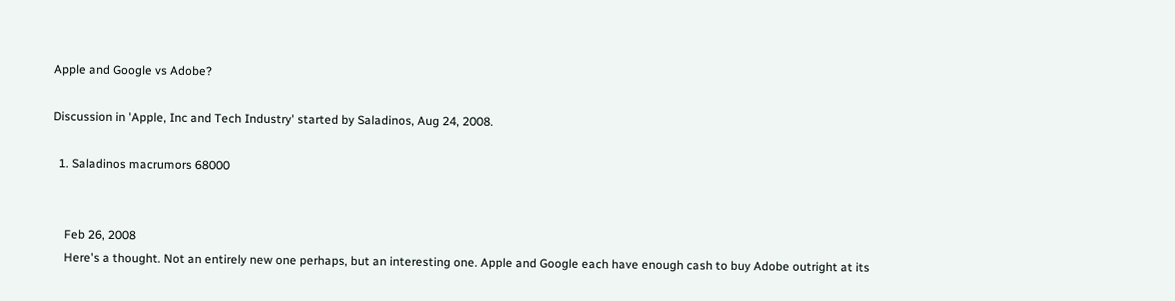Apple and Google vs Adobe?

Discussion in 'Apple, Inc and Tech Industry' started by Saladinos, Aug 24, 2008.

  1. Saladinos macrumors 68000


    Feb 26, 2008
    Here's a thought. Not an entirely new one perhaps, but an interesting one. Apple and Google each have enough cash to buy Adobe outright at its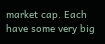market cap. Each have some very big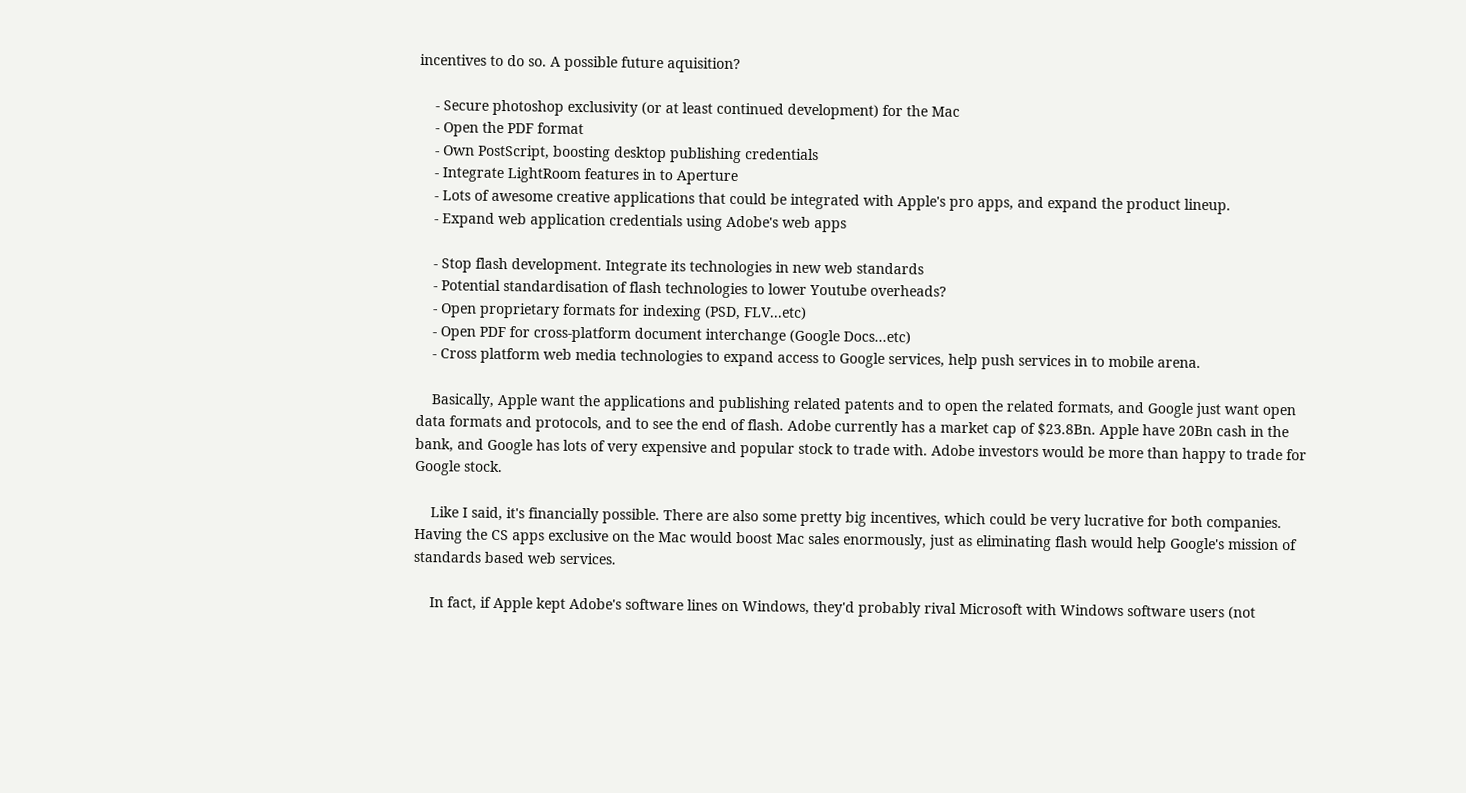incentives to do so. A possible future aquisition?

    - Secure photoshop exclusivity (or at least continued development) for the Mac
    - Open the PDF format
    - Own PostScript, boosting desktop publishing credentials
    - Integrate LightRoom features in to Aperture
    - Lots of awesome creative applications that could be integrated with Apple's pro apps, and expand the product lineup.
    - Expand web application credentials using Adobe's web apps

    - Stop flash development. Integrate its technologies in new web standards
    - Potential standardisation of flash technologies to lower Youtube overheads?
    - Open proprietary formats for indexing (PSD, FLV...etc)
    - Open PDF for cross-platform document interchange (Google Docs...etc)
    - Cross platform web media technologies to expand access to Google services, help push services in to mobile arena.

    Basically, Apple want the applications and publishing related patents and to open the related formats, and Google just want open data formats and protocols, and to see the end of flash. Adobe currently has a market cap of $23.8Bn. Apple have 20Bn cash in the bank, and Google has lots of very expensive and popular stock to trade with. Adobe investors would be more than happy to trade for Google stock.

    Like I said, it's financially possible. There are also some pretty big incentives, which could be very lucrative for both companies. Having the CS apps exclusive on the Mac would boost Mac sales enormously, just as eliminating flash would help Google's mission of standards based web services.

    In fact, if Apple kept Adobe's software lines on Windows, they'd probably rival Microsoft with Windows software users (not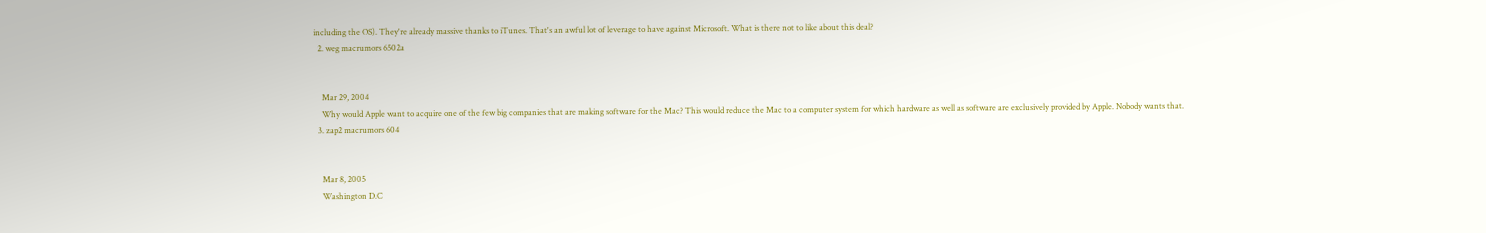including the OS). They're already massive thanks to iTunes. That's an awful lot of leverage to have against Microsoft. What is there not to like about this deal?
  2. weg macrumors 6502a


    Mar 29, 2004
    Why would Apple want to acquire one of the few big companies that are making software for the Mac? This would reduce the Mac to a computer system for which hardware as well as software are exclusively provided by Apple. Nobody wants that.
  3. zap2 macrumors 604


    Mar 8, 2005
    Washington D.C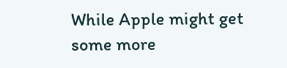While Apple might get some more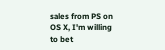sales from PS on OS X, I'm willing to bet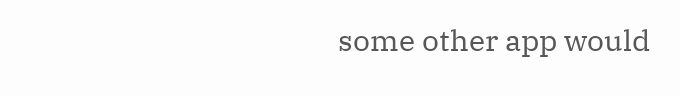some other app would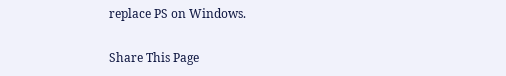replace PS on Windows.

Share This Page